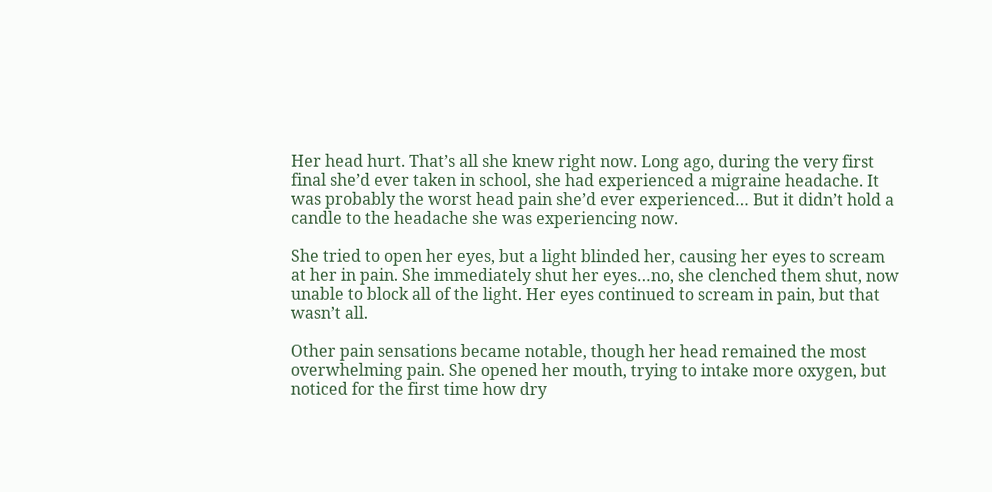Her head hurt. That’s all she knew right now. Long ago, during the very first final she’d ever taken in school, she had experienced a migraine headache. It was probably the worst head pain she’d ever experienced… But it didn’t hold a candle to the headache she was experiencing now.

She tried to open her eyes, but a light blinded her, causing her eyes to scream at her in pain. She immediately shut her eyes…no, she clenched them shut, now unable to block all of the light. Her eyes continued to scream in pain, but that wasn’t all.

Other pain sensations became notable, though her head remained the most overwhelming pain. She opened her mouth, trying to intake more oxygen, but noticed for the first time how dry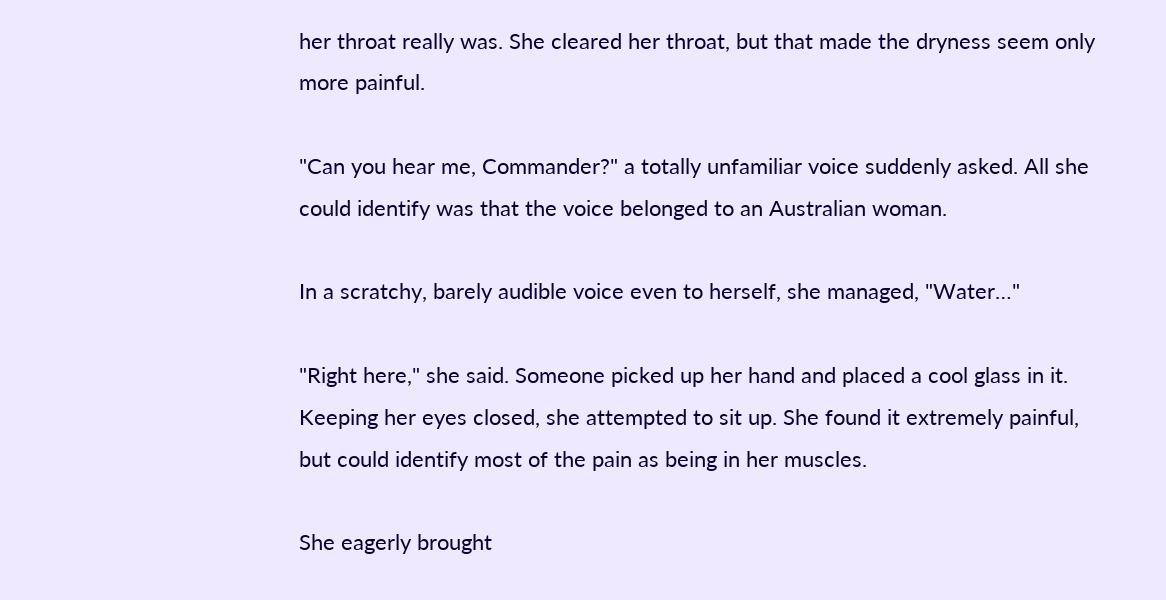her throat really was. She cleared her throat, but that made the dryness seem only more painful.

"Can you hear me, Commander?" a totally unfamiliar voice suddenly asked. All she could identify was that the voice belonged to an Australian woman.

In a scratchy, barely audible voice even to herself, she managed, "Water…"

"Right here," she said. Someone picked up her hand and placed a cool glass in it. Keeping her eyes closed, she attempted to sit up. She found it extremely painful, but could identify most of the pain as being in her muscles.

She eagerly brought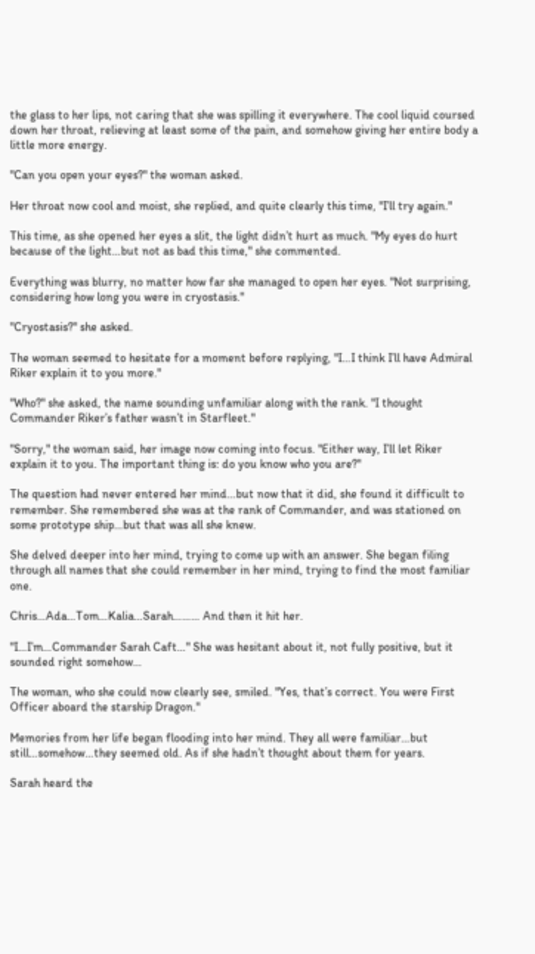the glass to her lips, not caring that she was spilling it everywhere. The cool liquid coursed down her throat, relieving at least some of the pain, and somehow giving her entire body a little more energy.

"Can you open your eyes?" the woman asked.

Her throat now cool and moist, she replied, and quite clearly this time, "I’ll try again."

This time, as she opened her eyes a slit, the light didn’t hurt as much. "My eyes do hurt because of the light…but not as bad this time," she commented.

Everything was blurry, no matter how far she managed to open her eyes. "Not surprising, considering how long you were in cryostasis."

"Cryostasis?" she asked.

The woman seemed to hesitate for a moment before replying, "I…I think I’ll have Admiral Riker explain it to you more."

"Who?" she asked, the name sounding unfamiliar along with the rank. "I thought Commander Riker’s father wasn’t in Starfleet."

"Sorry," the woman said, her image now coming into focus. "Either way, I’ll let Riker explain it to you. The important thing is: do you know who you are?"

The question had never entered her mind…but now that it did, she found it difficult to remember. She remembered she was at the rank of Commander, and was stationed on some prototype ship…but that was all she knew.

She delved deeper into her mind, trying to come up with an answer. She began filing through all names that she could remember in her mind, trying to find the most familiar one.

Chris…Ada…Tom…Kalia…Sarah……… And then it hit her.

"I…I’m…Commander Sarah Caft…" She was hesitant about it, not fully positive, but it sounded right somehow…

The woman, who she could now clearly see, smiled. "Yes, that’s correct. You were First Officer aboard the starship Dragon."

Memories from her life began flooding into her mind. They all were familiar…but still…somehow…they seemed old. As if she hadn’t thought about them for years.

Sarah heard the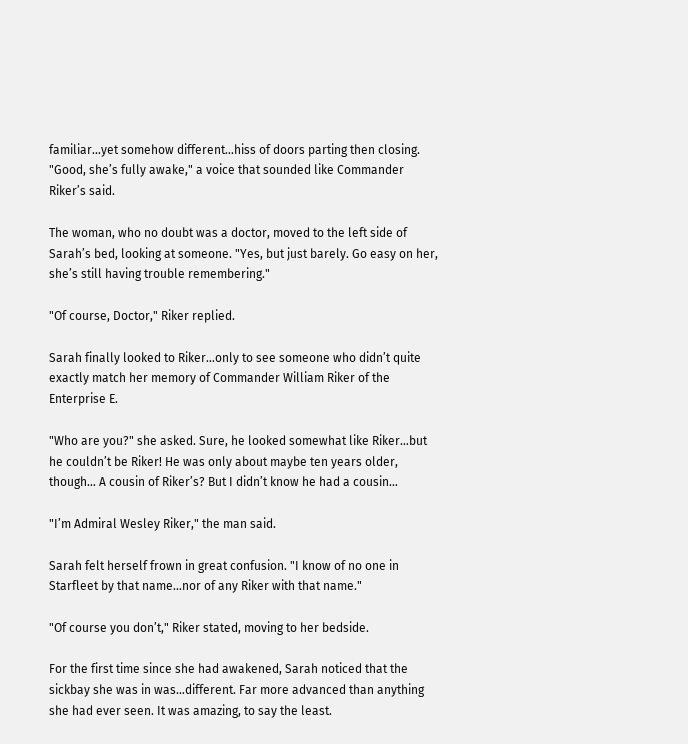familiar…yet somehow different…hiss of doors parting then closing. "Good, she’s fully awake," a voice that sounded like Commander Riker’s said.

The woman, who no doubt was a doctor, moved to the left side of Sarah’s bed, looking at someone. "Yes, but just barely. Go easy on her, she’s still having trouble remembering."

"Of course, Doctor," Riker replied.

Sarah finally looked to Riker…only to see someone who didn’t quite exactly match her memory of Commander William Riker of the Enterprise E.

"Who are you?" she asked. Sure, he looked somewhat like Riker…but he couldn’t be Riker! He was only about maybe ten years older, though… A cousin of Riker’s? But I didn’t know he had a cousin…

"I’m Admiral Wesley Riker," the man said.

Sarah felt herself frown in great confusion. "I know of no one in Starfleet by that name…nor of any Riker with that name."

"Of course you don’t," Riker stated, moving to her bedside.

For the first time since she had awakened, Sarah noticed that the sickbay she was in was…different. Far more advanced than anything she had ever seen. It was amazing, to say the least.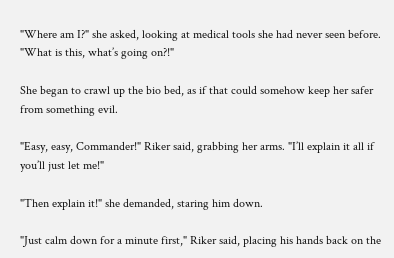"Where am I?" she asked, looking at medical tools she had never seen before. "What is this, what’s going on?!"

She began to crawl up the bio bed, as if that could somehow keep her safer from something evil.

"Easy, easy, Commander!" Riker said, grabbing her arms. "I’ll explain it all if you’ll just let me!"

"Then explain it!" she demanded, staring him down.

"Just calm down for a minute first," Riker said, placing his hands back on the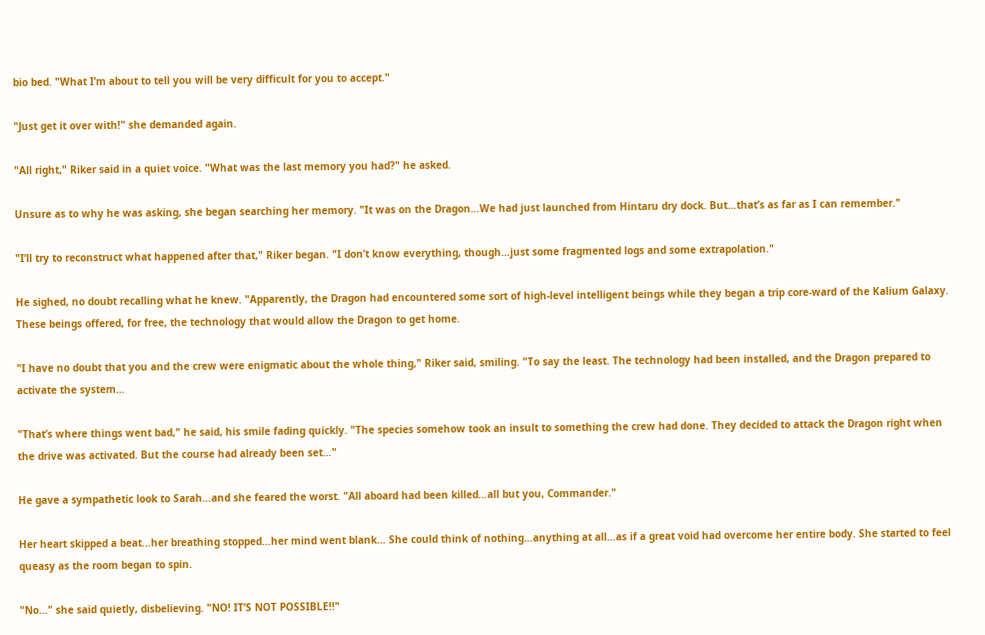bio bed. "What I’m about to tell you will be very difficult for you to accept."

"Just get it over with!" she demanded again.

"All right," Riker said in a quiet voice. "What was the last memory you had?" he asked.

Unsure as to why he was asking, she began searching her memory. "It was on the Dragon…We had just launched from Hintaru dry dock. But…that’s as far as I can remember."

"I’ll try to reconstruct what happened after that," Riker began. "I don’t know everything, though…just some fragmented logs and some extrapolation."

He sighed, no doubt recalling what he knew. "Apparently, the Dragon had encountered some sort of high-level intelligent beings while they began a trip core-ward of the Kalium Galaxy. These beings offered, for free, the technology that would allow the Dragon to get home.

"I have no doubt that you and the crew were enigmatic about the whole thing," Riker said, smiling. "To say the least. The technology had been installed, and the Dragon prepared to activate the system…

"That’s where things went bad," he said, his smile fading quickly. "The species somehow took an insult to something the crew had done. They decided to attack the Dragon right when the drive was activated. But the course had already been set…"

He gave a sympathetic look to Sarah…and she feared the worst. "All aboard had been killed…all but you, Commander."

Her heart skipped a beat…her breathing stopped…her mind went blank… She could think of nothing…anything at all…as if a great void had overcome her entire body. She started to feel queasy as the room began to spin.

"No…" she said quietly, disbelieving. "NO! IT’S NOT POSSIBLE!!"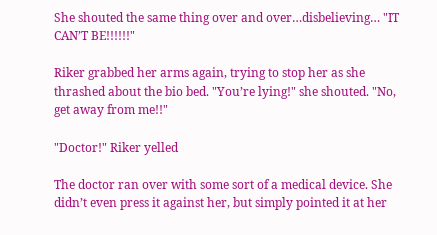She shouted the same thing over and over…disbelieving… "IT CAN’T BE!!!!!!"

Riker grabbed her arms again, trying to stop her as she thrashed about the bio bed. "You’re lying!" she shouted. "No, get away from me!!"

"Doctor!" Riker yelled

The doctor ran over with some sort of a medical device. She didn’t even press it against her, but simply pointed it at her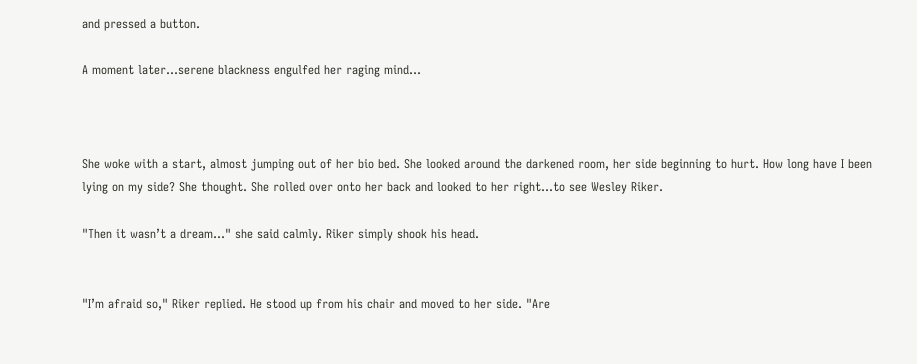and pressed a button.

A moment later…serene blackness engulfed her raging mind…



She woke with a start, almost jumping out of her bio bed. She looked around the darkened room, her side beginning to hurt. How long have I been lying on my side? She thought. She rolled over onto her back and looked to her right…to see Wesley Riker.

"Then it wasn’t a dream…" she said calmly. Riker simply shook his head.


"I’m afraid so," Riker replied. He stood up from his chair and moved to her side. "Are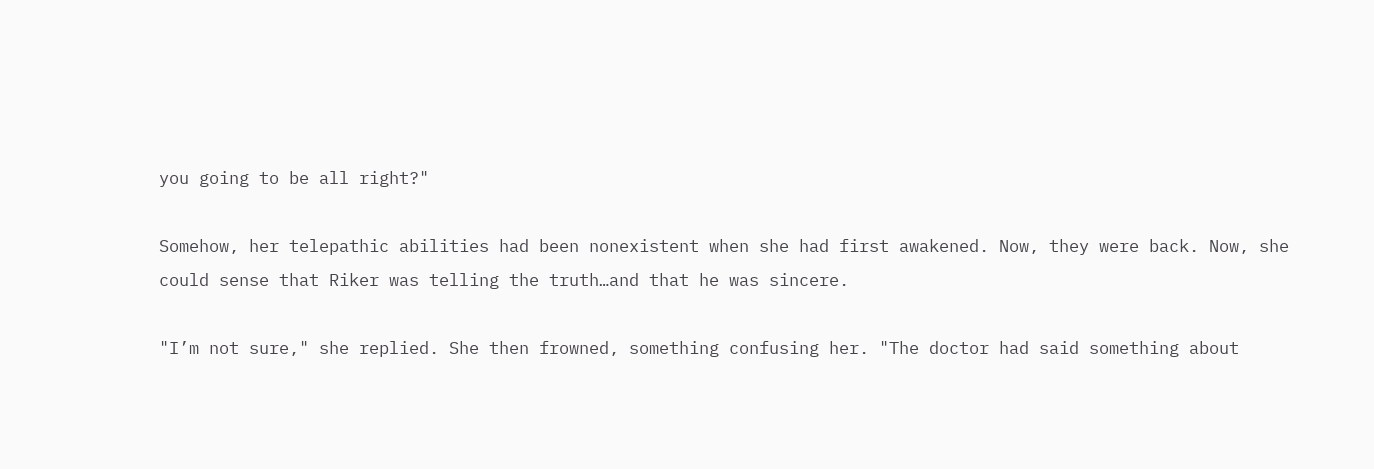you going to be all right?"

Somehow, her telepathic abilities had been nonexistent when she had first awakened. Now, they were back. Now, she could sense that Riker was telling the truth…and that he was sincere.

"I’m not sure," she replied. She then frowned, something confusing her. "The doctor had said something about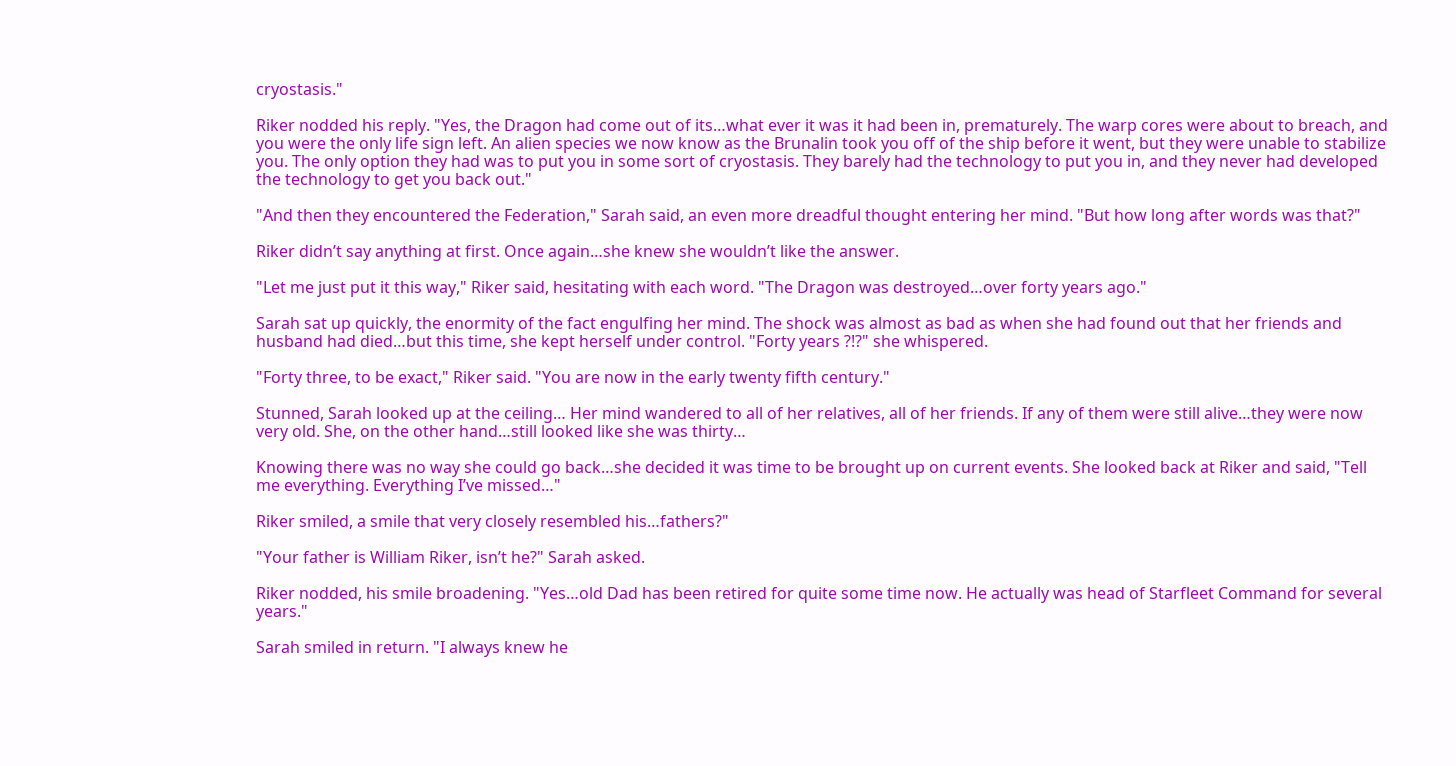cryostasis."

Riker nodded his reply. "Yes, the Dragon had come out of its…what ever it was it had been in, prematurely. The warp cores were about to breach, and you were the only life sign left. An alien species we now know as the Brunalin took you off of the ship before it went, but they were unable to stabilize you. The only option they had was to put you in some sort of cryostasis. They barely had the technology to put you in, and they never had developed the technology to get you back out."

"And then they encountered the Federation," Sarah said, an even more dreadful thought entering her mind. "But how long after words was that?"

Riker didn’t say anything at first. Once again…she knew she wouldn’t like the answer.

"Let me just put it this way," Riker said, hesitating with each word. "The Dragon was destroyed…over forty years ago."

Sarah sat up quickly, the enormity of the fact engulfing her mind. The shock was almost as bad as when she had found out that her friends and husband had died…but this time, she kept herself under control. "Forty years ?!?" she whispered.

"Forty three, to be exact," Riker said. "You are now in the early twenty fifth century."

Stunned, Sarah looked up at the ceiling… Her mind wandered to all of her relatives, all of her friends. If any of them were still alive…they were now very old. She, on the other hand…still looked like she was thirty…

Knowing there was no way she could go back…she decided it was time to be brought up on current events. She looked back at Riker and said, "Tell me everything. Everything I’ve missed…"

Riker smiled, a smile that very closely resembled his…fathers?"

"Your father is William Riker, isn’t he?" Sarah asked.

Riker nodded, his smile broadening. "Yes…old Dad has been retired for quite some time now. He actually was head of Starfleet Command for several years."

Sarah smiled in return. "I always knew he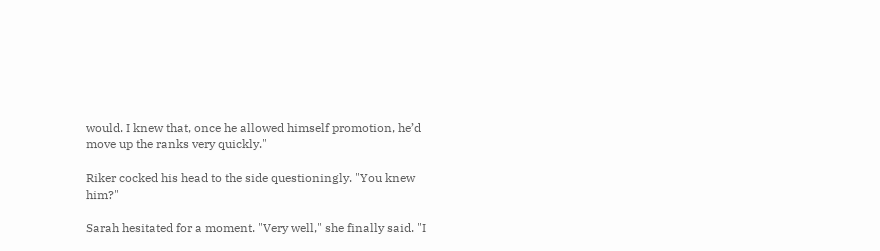would. I knew that, once he allowed himself promotion, he’d move up the ranks very quickly."

Riker cocked his head to the side questioningly. "You knew him?"

Sarah hesitated for a moment. "Very well," she finally said. "I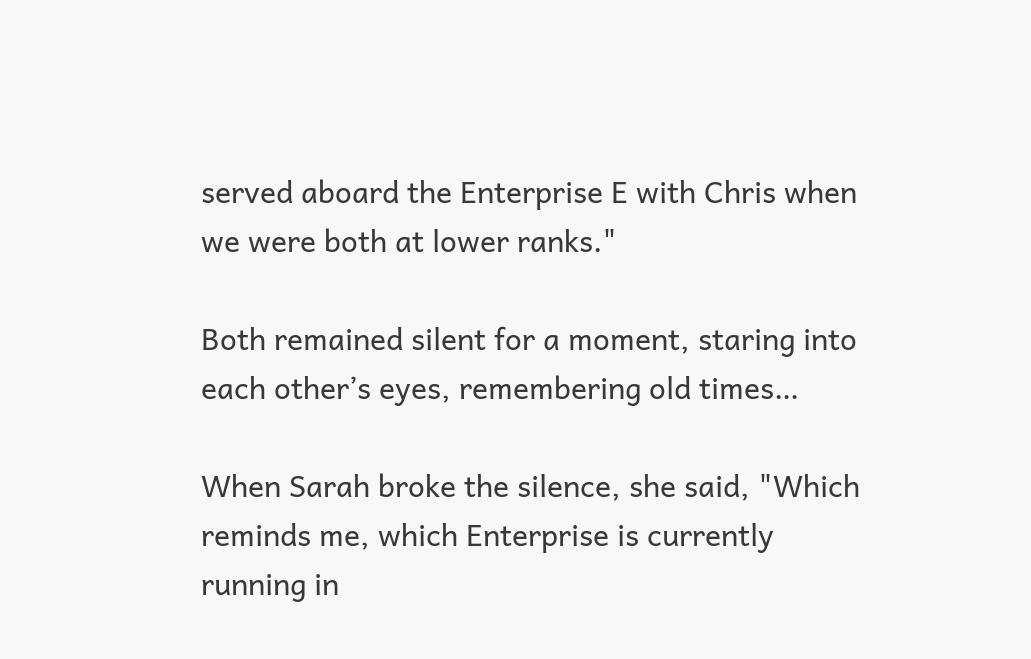served aboard the Enterprise E with Chris when we were both at lower ranks."

Both remained silent for a moment, staring into each other’s eyes, remembering old times…

When Sarah broke the silence, she said, "Which reminds me, which Enterprise is currently running in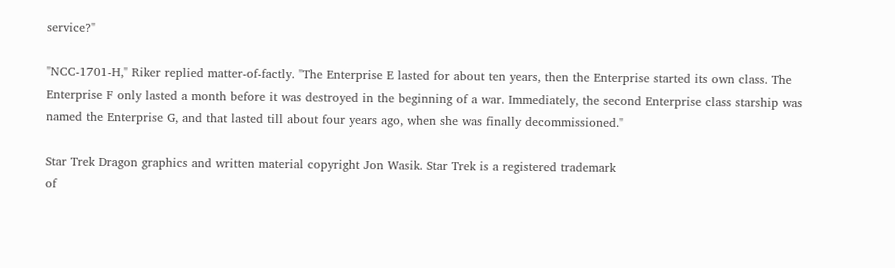service?"

"NCC-1701-H," Riker replied matter-of-factly. "The Enterprise E lasted for about ten years, then the Enterprise started its own class. The Enterprise F only lasted a month before it was destroyed in the beginning of a war. Immediately, the second Enterprise class starship was named the Enterprise G, and that lasted till about four years ago, when she was finally decommissioned."

Star Trek Dragon graphics and written material copyright Jon Wasik. Star Trek is a registered trademark
of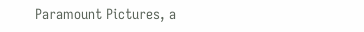Paramount Pictures, a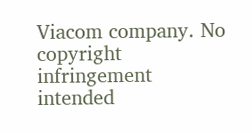Viacom company. No copyright infringement intended